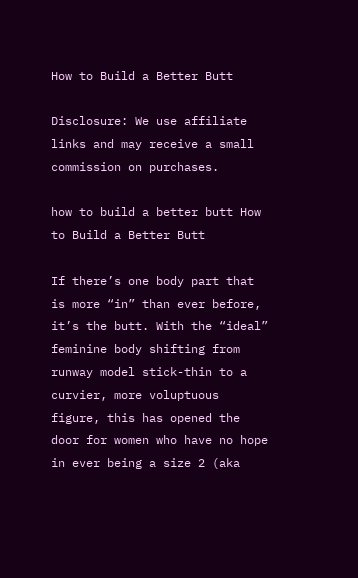How to Build a Better Butt

Disclosure: We use affiliate links and may receive a small commission on purchases.

how to build a better butt How to Build a Better Butt

If there’s one body part that is more “in” than ever before, it’s the butt. With the “ideal” feminine body shifting from runway model stick-thin to a curvier, more voluptuous figure, this has opened the door for women who have no hope in ever being a size 2 (aka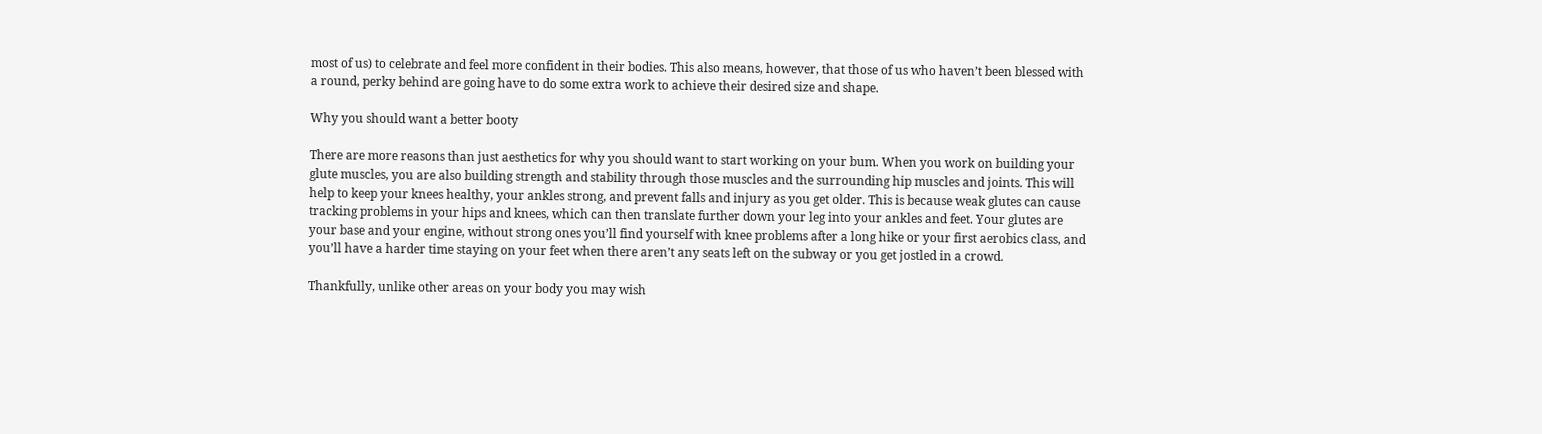most of us) to celebrate and feel more confident in their bodies. This also means, however, that those of us who haven’t been blessed with a round, perky behind are going have to do some extra work to achieve their desired size and shape.

Why you should want a better booty

There are more reasons than just aesthetics for why you should want to start working on your bum. When you work on building your glute muscles, you are also building strength and stability through those muscles and the surrounding hip muscles and joints. This will help to keep your knees healthy, your ankles strong, and prevent falls and injury as you get older. This is because weak glutes can cause tracking problems in your hips and knees, which can then translate further down your leg into your ankles and feet. Your glutes are your base and your engine, without strong ones you’ll find yourself with knee problems after a long hike or your first aerobics class, and you’ll have a harder time staying on your feet when there aren’t any seats left on the subway or you get jostled in a crowd.

Thankfully, unlike other areas on your body you may wish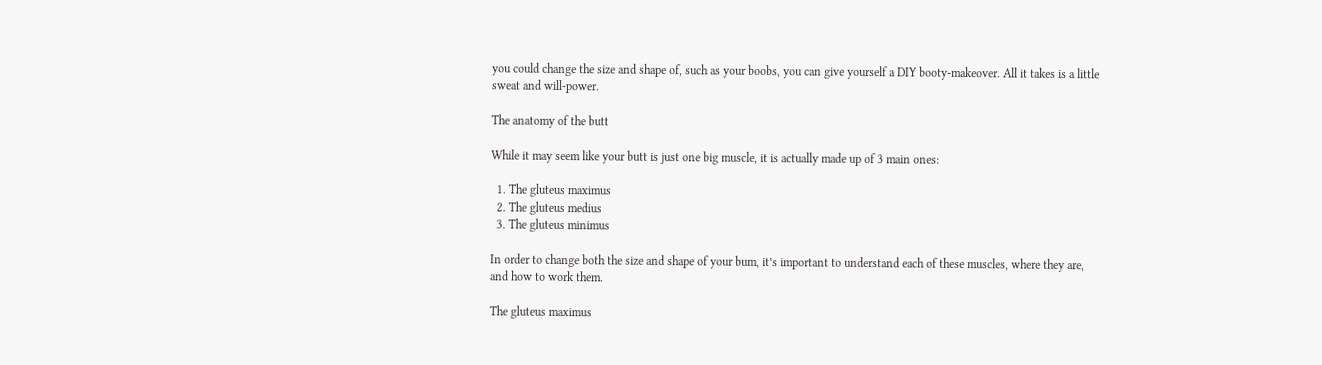you could change the size and shape of, such as your boobs, you can give yourself a DIY booty-makeover. All it takes is a little sweat and will-power.

The anatomy of the butt

While it may seem like your butt is just one big muscle, it is actually made up of 3 main ones:

  1. The gluteus maximus
  2. The gluteus medius
  3. The gluteus minimus

In order to change both the size and shape of your bum, it’s important to understand each of these muscles, where they are, and how to work them.

The gluteus maximus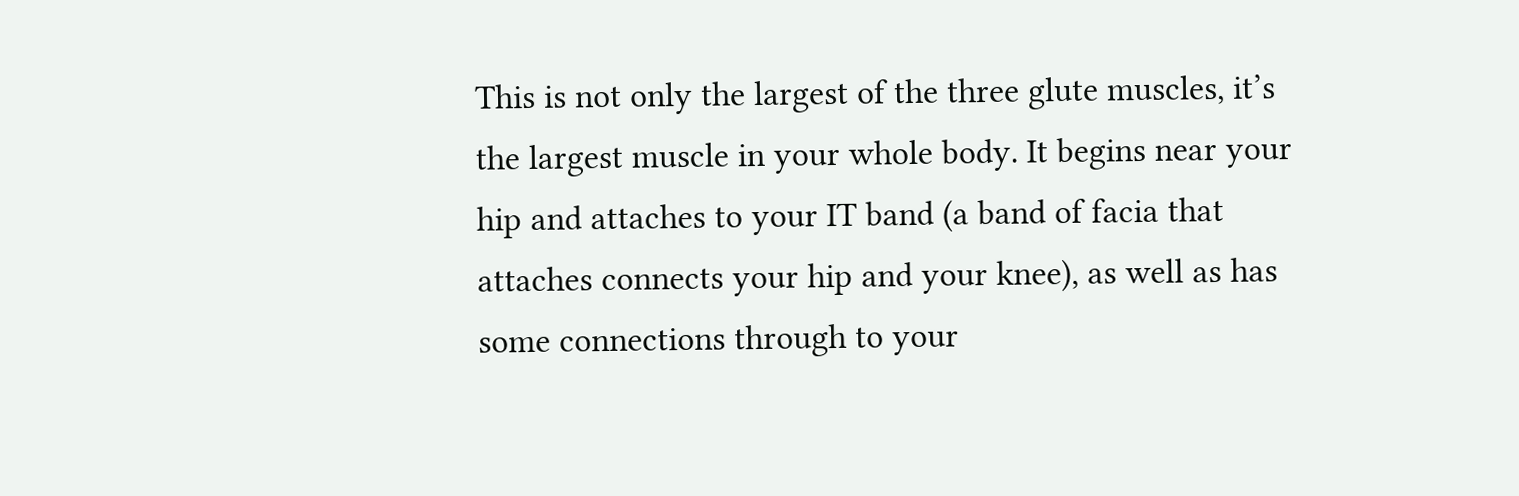This is not only the largest of the three glute muscles, it’s the largest muscle in your whole body. It begins near your hip and attaches to your IT band (a band of facia that attaches connects your hip and your knee), as well as has some connections through to your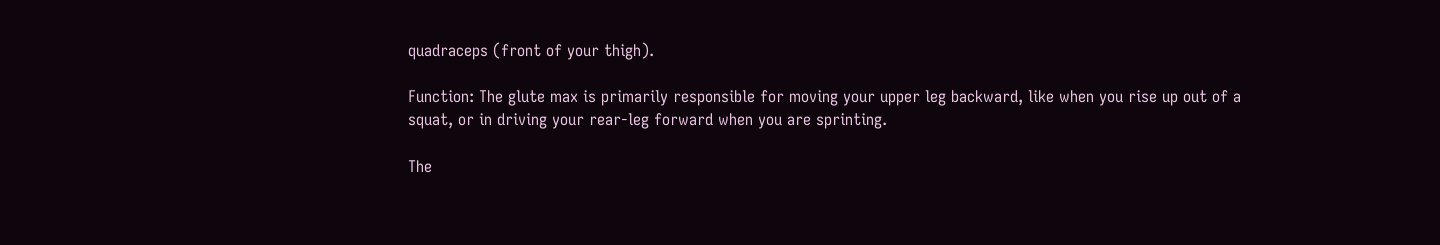quadraceps (front of your thigh).

Function: The glute max is primarily responsible for moving your upper leg backward, like when you rise up out of a squat, or in driving your rear-leg forward when you are sprinting.

The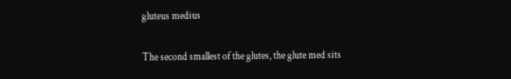gluteus medius

The second smallest of the glutes, the glute med sits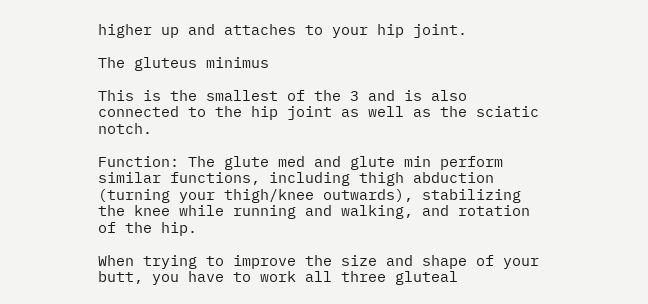higher up and attaches to your hip joint.

The gluteus minimus

This is the smallest of the 3 and is also connected to the hip joint as well as the sciatic notch.

Function: The glute med and glute min perform similar functions, including thigh abduction (turning your thigh/knee outwards), stabilizing the knee while running and walking, and rotation of the hip.

When trying to improve the size and shape of your butt, you have to work all three gluteal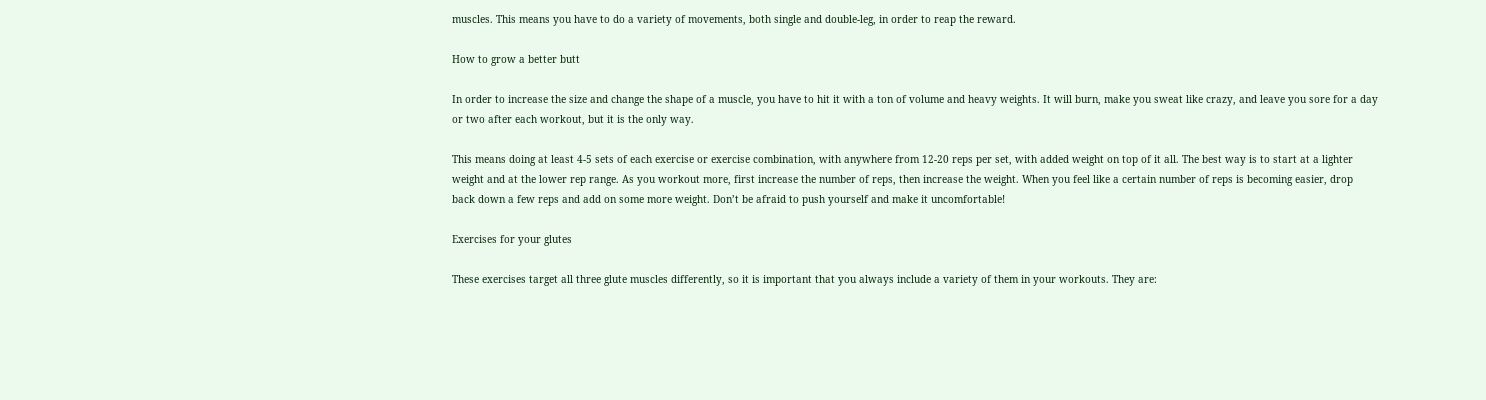muscles. This means you have to do a variety of movements, both single and double-leg, in order to reap the reward.

How to grow a better butt

In order to increase the size and change the shape of a muscle, you have to hit it with a ton of volume and heavy weights. It will burn, make you sweat like crazy, and leave you sore for a day or two after each workout, but it is the only way.

This means doing at least 4-5 sets of each exercise or exercise combination, with anywhere from 12-20 reps per set, with added weight on top of it all. The best way is to start at a lighter weight and at the lower rep range. As you workout more, first increase the number of reps, then increase the weight. When you feel like a certain number of reps is becoming easier, drop back down a few reps and add on some more weight. Don’t be afraid to push yourself and make it uncomfortable!

Exercises for your glutes

These exercises target all three glute muscles differently, so it is important that you always include a variety of them in your workouts. They are: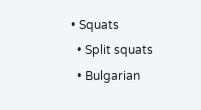• Squats
  • Split squats
  • Bulgarian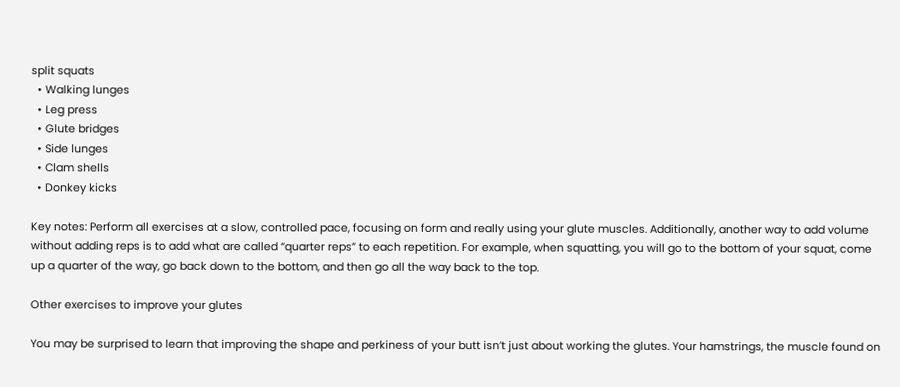split squats
  • Walking lunges
  • Leg press
  • Glute bridges
  • Side lunges
  • Clam shells
  • Donkey kicks

Key notes: Perform all exercises at a slow, controlled pace, focusing on form and really using your glute muscles. Additionally, another way to add volume without adding reps is to add what are called “quarter reps” to each repetition. For example, when squatting, you will go to the bottom of your squat, come up a quarter of the way, go back down to the bottom, and then go all the way back to the top.

Other exercises to improve your glutes

You may be surprised to learn that improving the shape and perkiness of your butt isn’t just about working the glutes. Your hamstrings, the muscle found on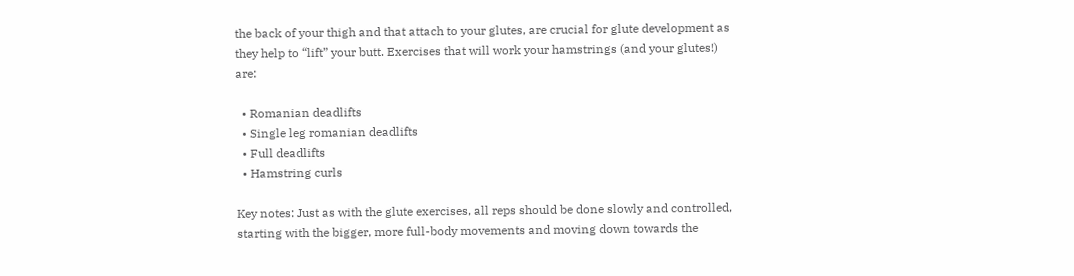the back of your thigh and that attach to your glutes, are crucial for glute development as they help to “lift” your butt. Exercises that will work your hamstrings (and your glutes!) are:

  • Romanian deadlifts
  • Single leg romanian deadlifts
  • Full deadlifts
  • Hamstring curls

Key notes: Just as with the glute exercises, all reps should be done slowly and controlled, starting with the bigger, more full-body movements and moving down towards the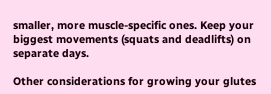smaller, more muscle-specific ones. Keep your biggest movements (squats and deadlifts) on separate days.

Other considerations for growing your glutes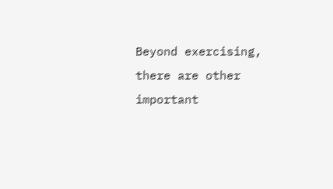Beyond exercising, there are other important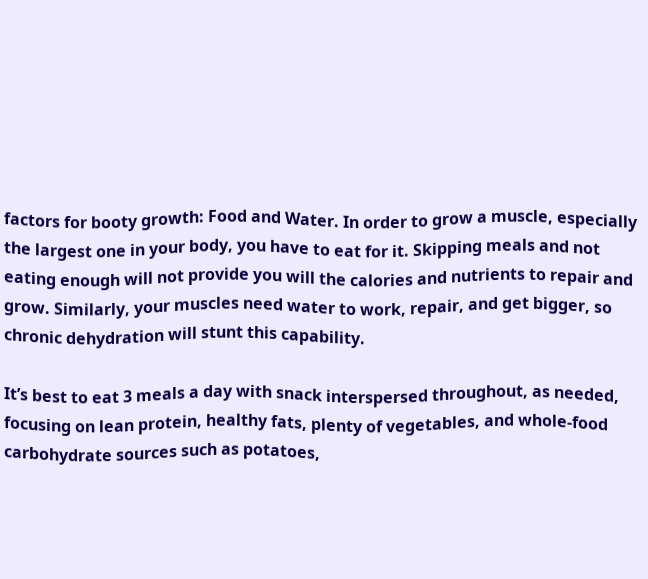factors for booty growth: Food and Water. In order to grow a muscle, especially the largest one in your body, you have to eat for it. Skipping meals and not eating enough will not provide you will the calories and nutrients to repair and grow. Similarly, your muscles need water to work, repair, and get bigger, so chronic dehydration will stunt this capability.

It’s best to eat 3 meals a day with snack interspersed throughout, as needed, focusing on lean protein, healthy fats, plenty of vegetables, and whole-food carbohydrate sources such as potatoes,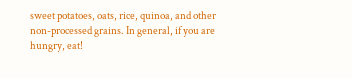sweet potatoes, oats, rice, quinoa, and other non-processed grains. In general, if you are hungry, eat!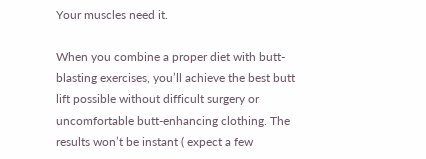Your muscles need it.

When you combine a proper diet with butt-blasting exercises, you’ll achieve the best butt lift possible without difficult surgery or uncomfortable butt-enhancing clothing. The results won’t be instant ( expect a few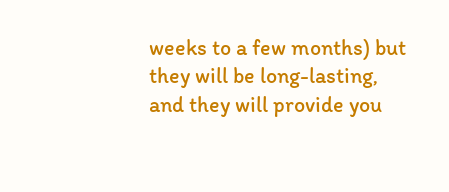weeks to a few months) but they will be long-lasting, and they will provide you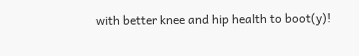with better knee and hip health to boot(y)!